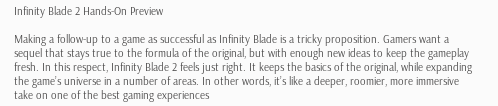Infinity Blade 2 Hands-On Preview

Making a follow-up to a game as successful as Infinity Blade is a tricky proposition. Gamers want a sequel that stays true to the formula of the original, but with enough new ideas to keep the gameplay fresh. In this respect, Infinity Blade 2 feels just right. It keeps the basics of the original, while expanding the game’s universe in a number of areas. In other words, it’s like a deeper, roomier, more immersive take on one of the best gaming experiences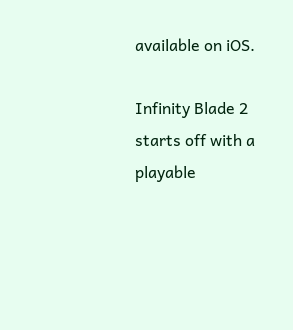available on iOS.

Infinity Blade 2 starts off with a playable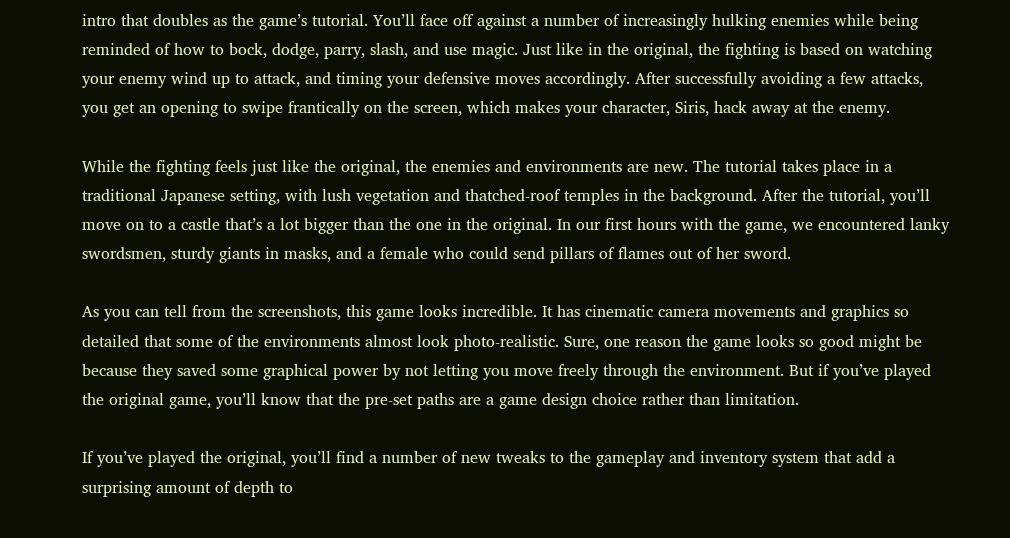intro that doubles as the game’s tutorial. You’ll face off against a number of increasingly hulking enemies while being reminded of how to bock, dodge, parry, slash, and use magic. Just like in the original, the fighting is based on watching your enemy wind up to attack, and timing your defensive moves accordingly. After successfully avoiding a few attacks, you get an opening to swipe frantically on the screen, which makes your character, Siris, hack away at the enemy.

While the fighting feels just like the original, the enemies and environments are new. The tutorial takes place in a traditional Japanese setting, with lush vegetation and thatched-roof temples in the background. After the tutorial, you’ll move on to a castle that’s a lot bigger than the one in the original. In our first hours with the game, we encountered lanky swordsmen, sturdy giants in masks, and a female who could send pillars of flames out of her sword.

As you can tell from the screenshots, this game looks incredible. It has cinematic camera movements and graphics so detailed that some of the environments almost look photo-realistic. Sure, one reason the game looks so good might be because they saved some graphical power by not letting you move freely through the environment. But if you’ve played the original game, you’ll know that the pre-set paths are a game design choice rather than limitation.

If you’ve played the original, you’ll find a number of new tweaks to the gameplay and inventory system that add a surprising amount of depth to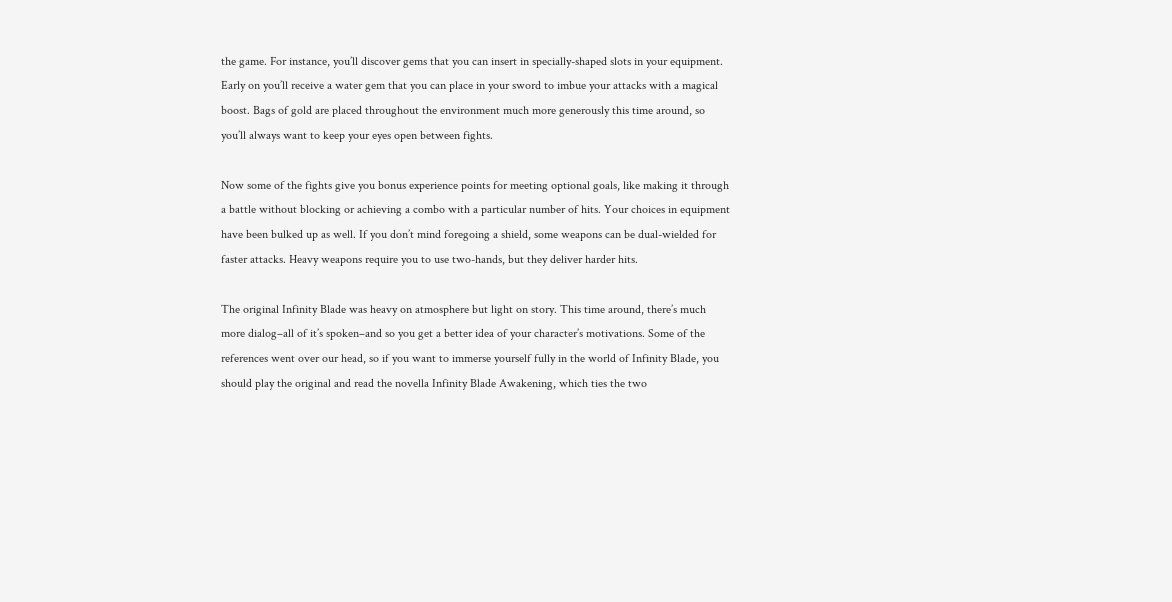the game. For instance, you’ll discover gems that you can insert in specially-shaped slots in your equipment. Early on you’ll receive a water gem that you can place in your sword to imbue your attacks with a magical boost. Bags of gold are placed throughout the environment much more generously this time around, so you’ll always want to keep your eyes open between fights.

Now some of the fights give you bonus experience points for meeting optional goals, like making it through a battle without blocking or achieving a combo with a particular number of hits. Your choices in equipment have been bulked up as well. If you don’t mind foregoing a shield, some weapons can be dual-wielded for faster attacks. Heavy weapons require you to use two-hands, but they deliver harder hits.

The original Infinity Blade was heavy on atmosphere but light on story. This time around, there’s much more dialog–all of it’s spoken–and so you get a better idea of your character’s motivations. Some of the references went over our head, so if you want to immerse yourself fully in the world of Infinity Blade, you should play the original and read the novella Infinity Blade Awakening, which ties the two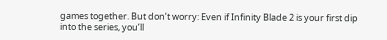games together. But don’t worry: Even if Infinity Blade 2 is your first dip into the series, you’ll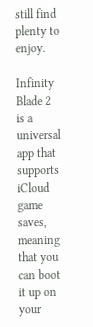still find plenty to enjoy.

Infinity Blade 2 is a universal app that supports iCloud game saves, meaning that you can boot it up on your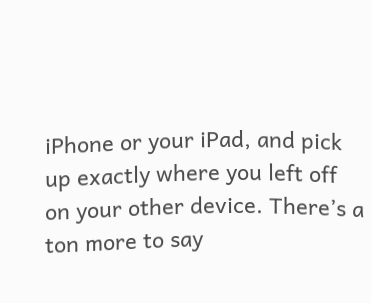iPhone or your iPad, and pick up exactly where you left off on your other device. There’s a ton more to say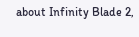about Infinity Blade 2,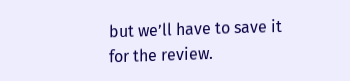but we’ll have to save it for the review.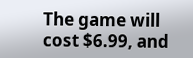The game will cost $6.99, and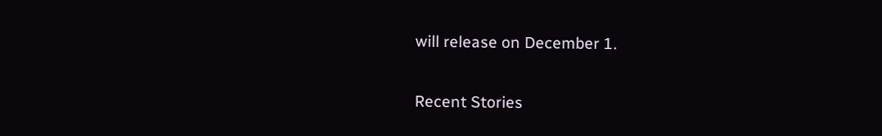will release on December 1.

Recent Stories